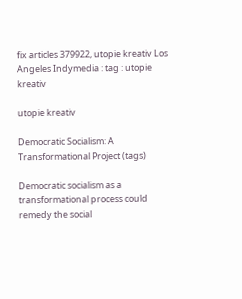fix articles 379922, utopie kreativ Los Angeles Indymedia : tag : utopie kreativ

utopie kreativ

Democratic Socialism: A Transformational Project (tags)

Democratic socialism as a transformational process could remedy the social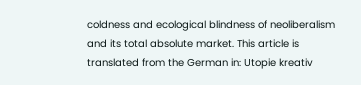coldness and ecological blindness of neoliberalism and its total absolute market. This article is translated from the German in: Utopie kreativ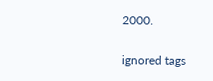2000.

ignored tags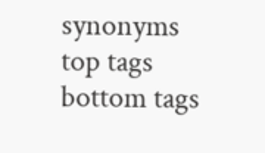synonyms top tags bottom tags